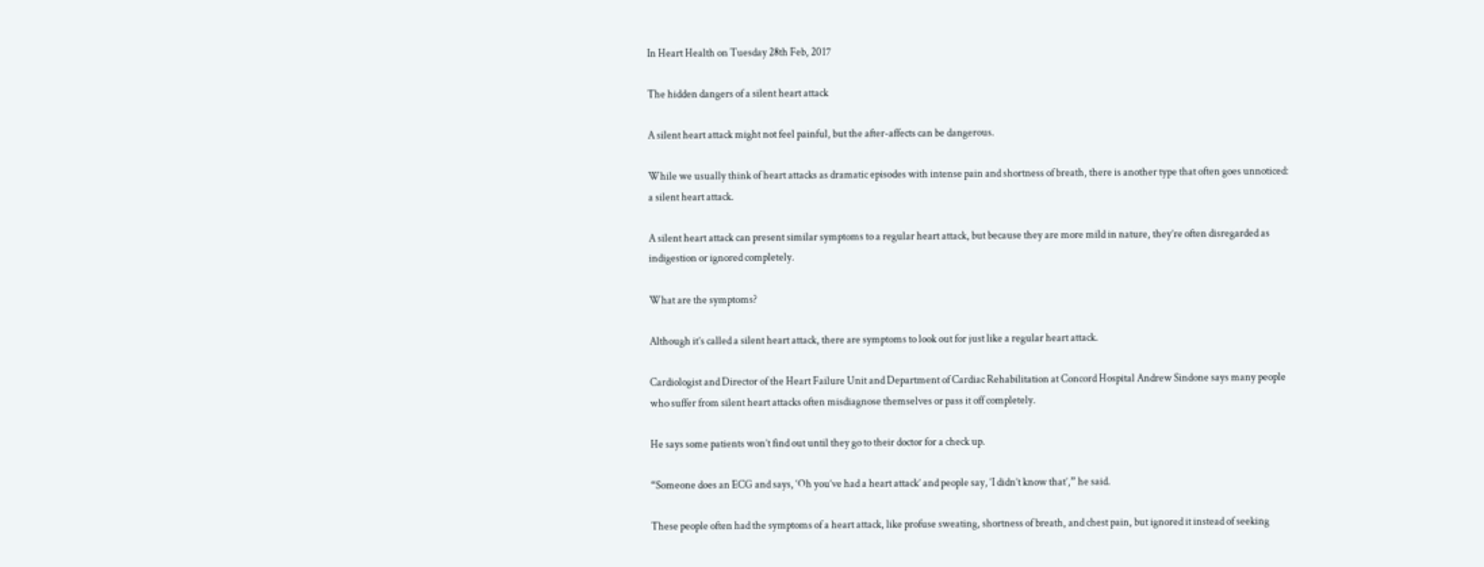In Heart Health on Tuesday 28th Feb, 2017

The hidden dangers of a silent heart attack

A silent heart attack might not feel painful, but the after-affects can be dangerous.

While we usually think of heart attacks as dramatic episodes with intense pain and shortness of breath, there is another type that often goes unnoticed: a silent heart attack.

A silent heart attack can present similar symptoms to a regular heart attack, but because they are more mild in nature, they’re often disregarded as indigestion or ignored completely.

What are the symptoms?

Although it’s called a silent heart attack, there are symptoms to look out for just like a regular heart attack.

Cardiologist and Director of the Heart Failure Unit and Department of Cardiac Rehabilitation at Concord Hospital Andrew Sindone says many people who suffer from silent heart attacks often misdiagnose themselves or pass it off completely.

He says some patients won’t find out until they go to their doctor for a check up.

“Someone does an ECG and says, ‘Oh you’ve had a heart attack’ and people say, ‘I didn’t know that’,” he said.

These people often had the symptoms of a heart attack, like profuse sweating, shortness of breath, and chest pain, but ignored it instead of seeking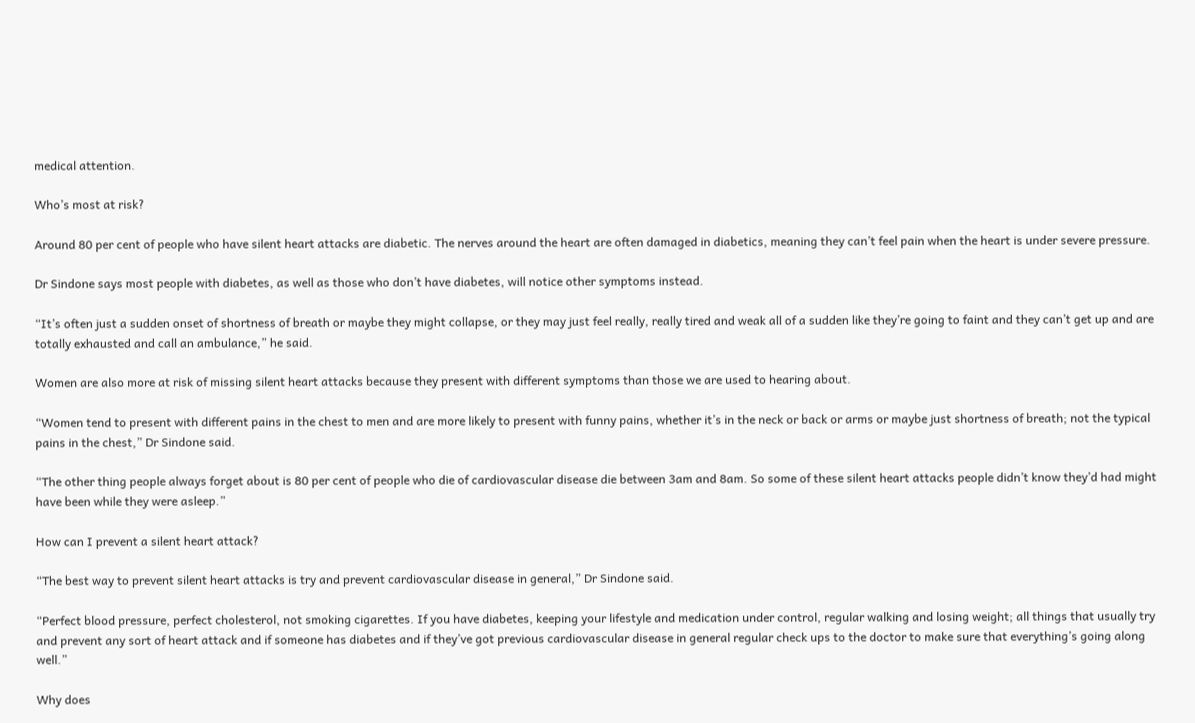medical attention.

Who’s most at risk?

Around 80 per cent of people who have silent heart attacks are diabetic. The nerves around the heart are often damaged in diabetics, meaning they can’t feel pain when the heart is under severe pressure.

Dr Sindone says most people with diabetes, as well as those who don’t have diabetes, will notice other symptoms instead.

“It’s often just a sudden onset of shortness of breath or maybe they might collapse, or they may just feel really, really tired and weak all of a sudden like they’re going to faint and they can’t get up and are totally exhausted and call an ambulance,” he said.

Women are also more at risk of missing silent heart attacks because they present with different symptoms than those we are used to hearing about.

“Women tend to present with different pains in the chest to men and are more likely to present with funny pains, whether it’s in the neck or back or arms or maybe just shortness of breath; not the typical pains in the chest,” Dr Sindone said.

“The other thing people always forget about is 80 per cent of people who die of cardiovascular disease die between 3am and 8am. So some of these silent heart attacks people didn’t know they’d had might have been while they were asleep.”

How can I prevent a silent heart attack?

“The best way to prevent silent heart attacks is try and prevent cardiovascular disease in general,” Dr Sindone said.

“Perfect blood pressure, perfect cholesterol, not smoking cigarettes. If you have diabetes, keeping your lifestyle and medication under control, regular walking and losing weight; all things that usually try and prevent any sort of heart attack and if someone has diabetes and if they’ve got previous cardiovascular disease in general regular check ups to the doctor to make sure that everything’s going along well.”

Why does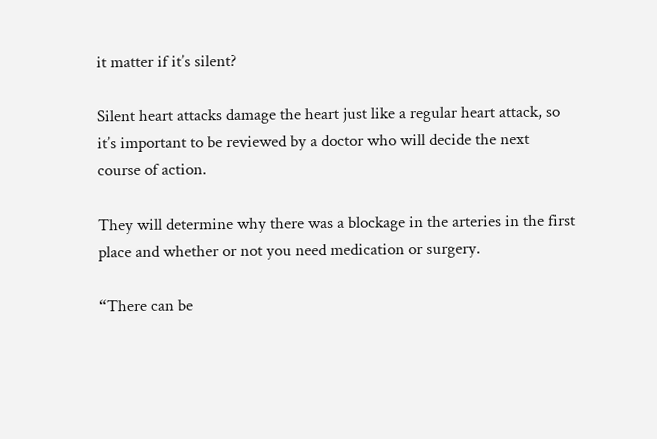it matter if it’s silent?

Silent heart attacks damage the heart just like a regular heart attack, so it’s important to be reviewed by a doctor who will decide the next course of action.

They will determine why there was a blockage in the arteries in the first place and whether or not you need medication or surgery.

“There can be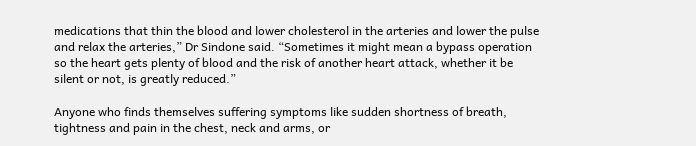medications that thin the blood and lower cholesterol in the arteries and lower the pulse and relax the arteries,” Dr Sindone said. “Sometimes it might mean a bypass operation so the heart gets plenty of blood and the risk of another heart attack, whether it be silent or not, is greatly reduced.”

Anyone who finds themselves suffering symptoms like sudden shortness of breath, tightness and pain in the chest, neck and arms, or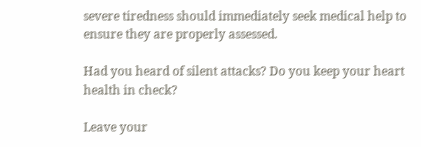severe tiredness should immediately seek medical help to ensure they are properly assessed.

Had you heard of silent attacks? Do you keep your heart health in check?

Leave your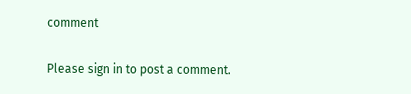comment

Please sign in to post a comment.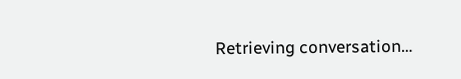Retrieving conversation…